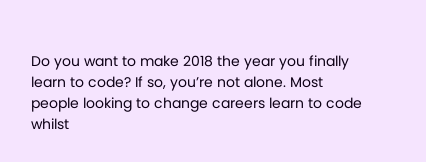Do you want to make 2018 the year you finally learn to code? If so, you’re not alone. Most people looking to change careers learn to code whilst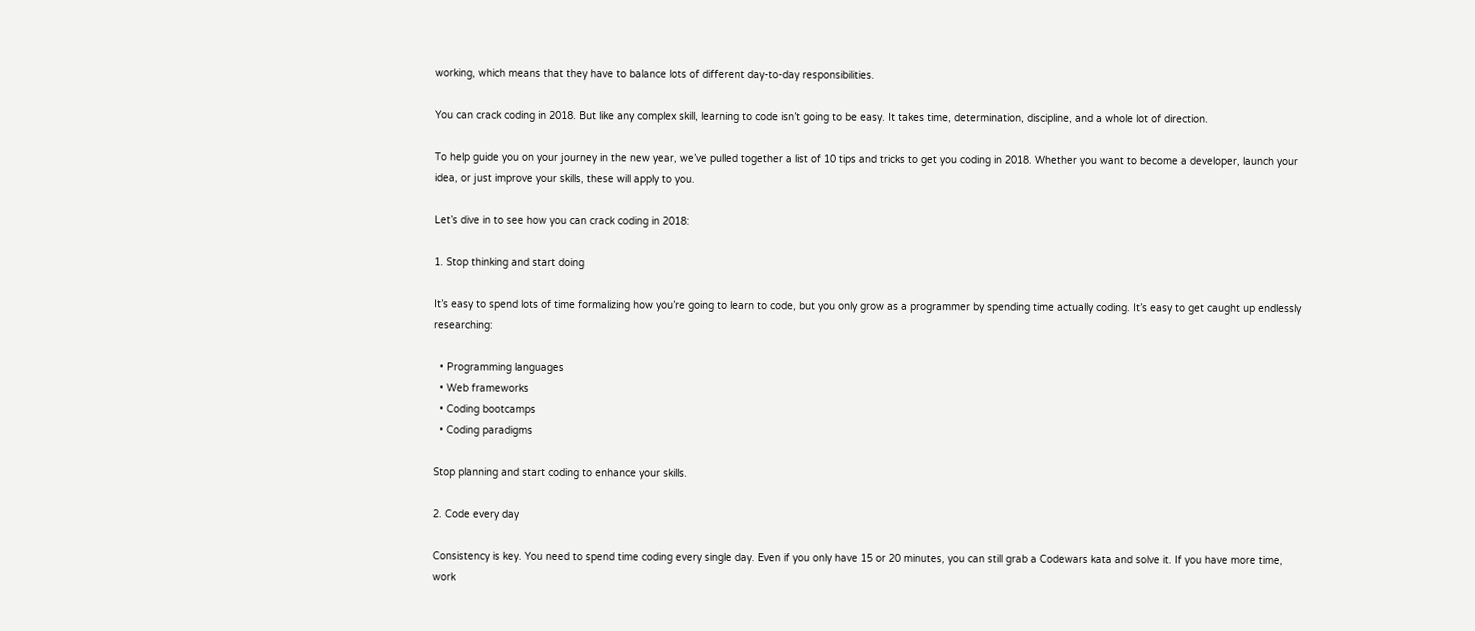working, which means that they have to balance lots of different day-to-day responsibilities.

You can crack coding in 2018. But like any complex skill, learning to code isn’t going to be easy. It takes time, determination, discipline, and a whole lot of direction.

To help guide you on your journey in the new year, we’ve pulled together a list of 10 tips and tricks to get you coding in 2018. Whether you want to become a developer, launch your idea, or just improve your skills, these will apply to you.

Let’s dive in to see how you can crack coding in 2018:

1. Stop thinking and start doing

It’s easy to spend lots of time formalizing how you’re going to learn to code, but you only grow as a programmer by spending time actually coding. It’s easy to get caught up endlessly researching:

  • Programming languages
  • Web frameworks
  • Coding bootcamps
  • Coding paradigms

Stop planning and start coding to enhance your skills.

2. Code every day

Consistency is key. You need to spend time coding every single day. Even if you only have 15 or 20 minutes, you can still grab a Codewars kata and solve it. If you have more time, work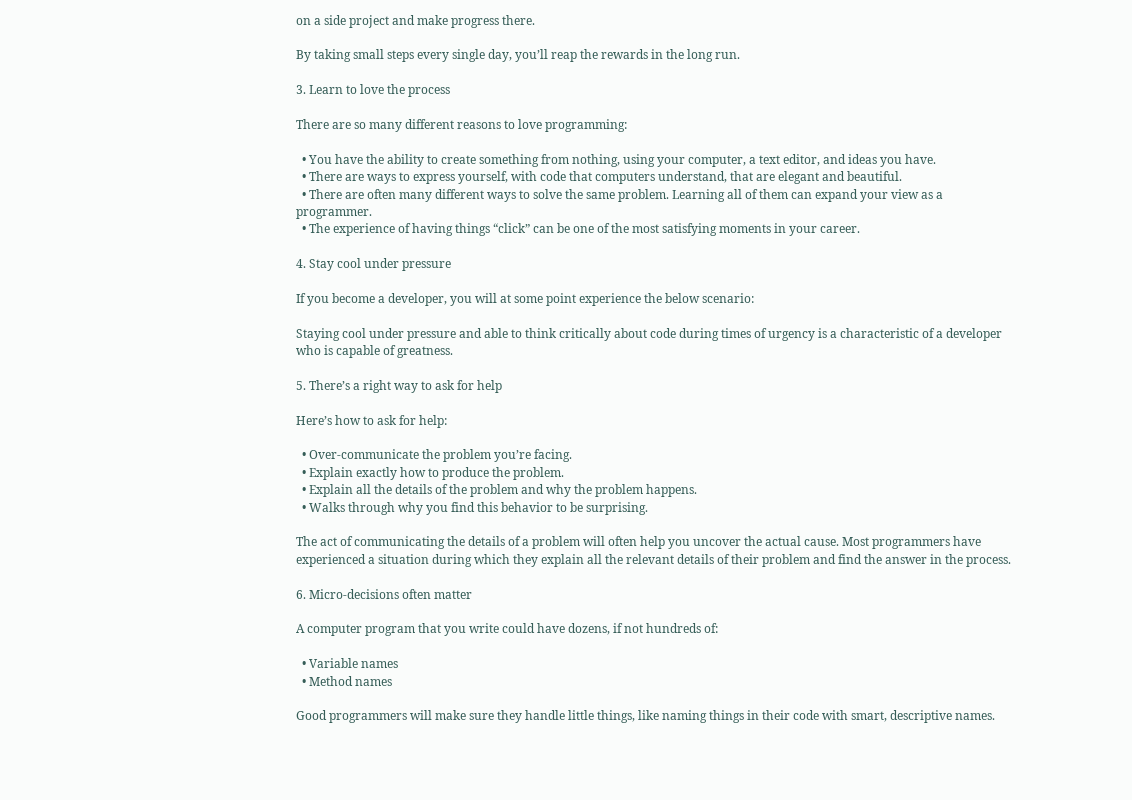on a side project and make progress there.

By taking small steps every single day, you’ll reap the rewards in the long run.

3. Learn to love the process

There are so many different reasons to love programming:

  • You have the ability to create something from nothing, using your computer, a text editor, and ideas you have.
  • There are ways to express yourself, with code that computers understand, that are elegant and beautiful.
  • There are often many different ways to solve the same problem. Learning all of them can expand your view as a programmer.
  • The experience of having things “click” can be one of the most satisfying moments in your career.

4. Stay cool under pressure

If you become a developer, you will at some point experience the below scenario:

Staying cool under pressure and able to think critically about code during times of urgency is a characteristic of a developer who is capable of greatness.

5. There’s a right way to ask for help

Here’s how to ask for help:

  • Over-communicate the problem you’re facing.
  • Explain exactly how to produce the problem.
  • Explain all the details of the problem and why the problem happens.
  • Walks through why you find this behavior to be surprising.

The act of communicating the details of a problem will often help you uncover the actual cause. Most programmers have experienced a situation during which they explain all the relevant details of their problem and find the answer in the process.

6. Micro-decisions often matter

A computer program that you write could have dozens, if not hundreds of:

  • Variable names
  • Method names

Good programmers will make sure they handle little things, like naming things in their code with smart, descriptive names.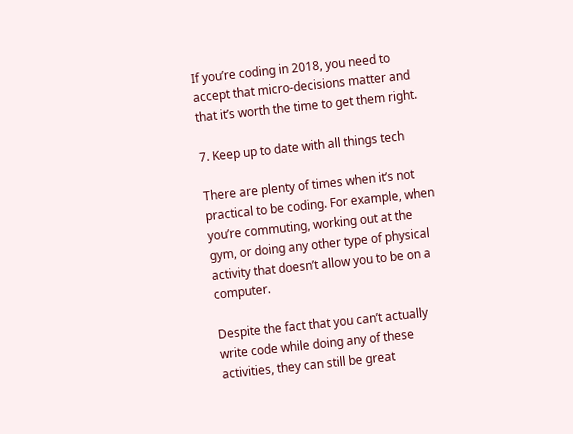If you’re coding in 2018, you need to accept that micro-decisions matter and that it’s worth the time to get them right.

7. Keep up to date with all things tech

There are plenty of times when it’s not practical to be coding. For example, when you’re commuting, working out at the gym, or doing any other type of physical activity that doesn’t allow you to be on a computer.

Despite the fact that you can’t actually write code while doing any of these activities, they can still be great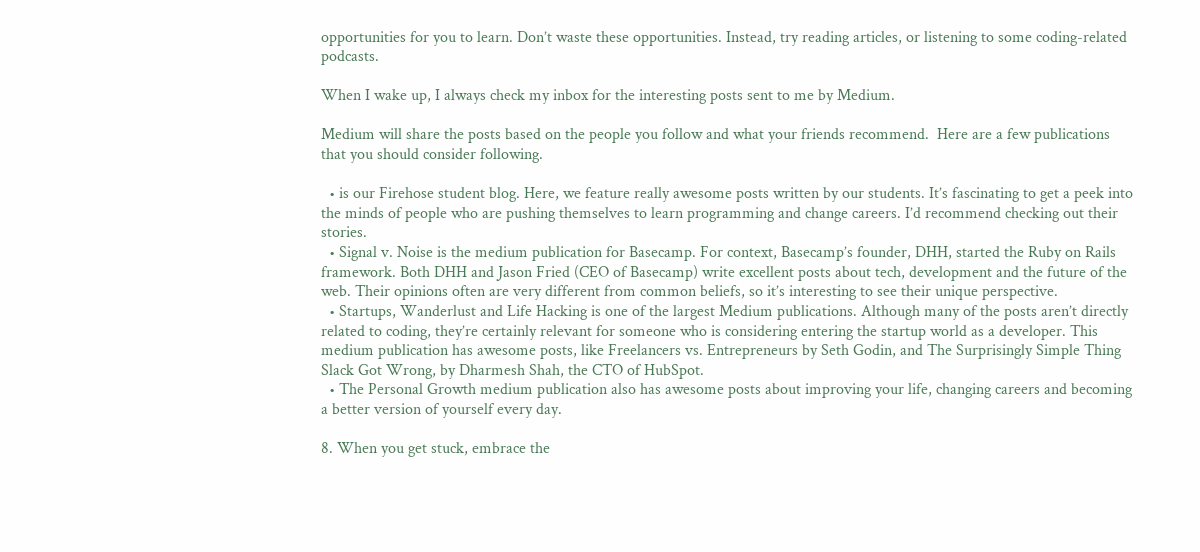opportunities for you to learn. Don’t waste these opportunities. Instead, try reading articles, or listening to some coding-related podcasts.

When I wake up, I always check my inbox for the interesting posts sent to me by Medium.

Medium will share the posts based on the people you follow and what your friends recommend.  Here are a few publications that you should consider following.

  • is our Firehose student blog. Here, we feature really awesome posts written by our students. It’s fascinating to get a peek into the minds of people who are pushing themselves to learn programming and change careers. I’d recommend checking out their stories.
  • Signal v. Noise is the medium publication for Basecamp. For context, Basecamp’s founder, DHH, started the Ruby on Rails framework. Both DHH and Jason Fried (CEO of Basecamp) write excellent posts about tech, development and the future of the web. Their opinions often are very different from common beliefs, so it’s interesting to see their unique perspective.
  • Startups, Wanderlust and Life Hacking is one of the largest Medium publications. Although many of the posts aren’t directly related to coding, they’re certainly relevant for someone who is considering entering the startup world as a developer. This medium publication has awesome posts, like Freelancers vs. Entrepreneurs by Seth Godin, and The Surprisingly Simple Thing Slack Got Wrong, by Dharmesh Shah, the CTO of HubSpot.
  • The Personal Growth medium publication also has awesome posts about improving your life, changing careers and becoming a better version of yourself every day.

8. When you get stuck, embrace the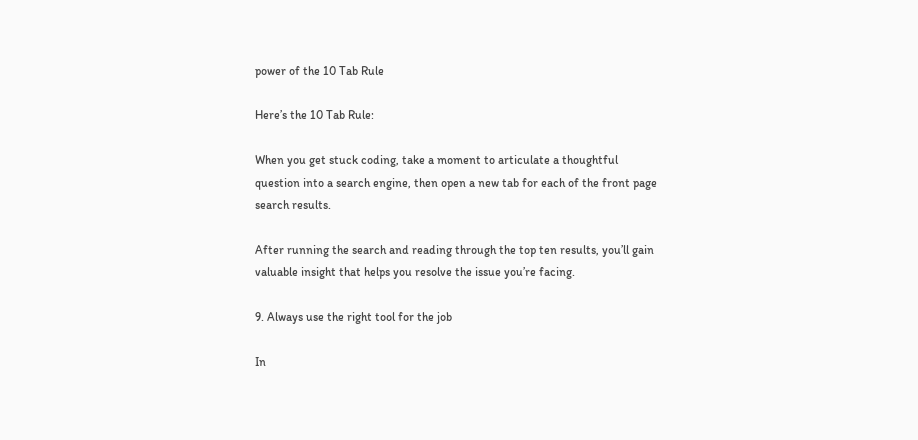power of the 10 Tab Rule

Here’s the 10 Tab Rule:

When you get stuck coding, take a moment to articulate a thoughtful question into a search engine, then open a new tab for each of the front page search results.

After running the search and reading through the top ten results, you’ll gain valuable insight that helps you resolve the issue you’re facing.

9. Always use the right tool for the job

In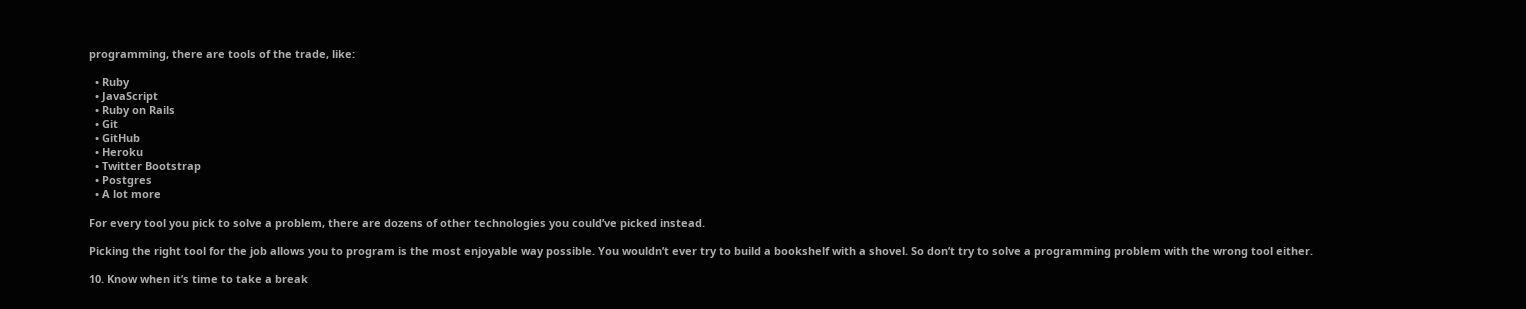programming, there are tools of the trade, like:

  • Ruby
  • JavaScript
  • Ruby on Rails
  • Git
  • GitHub
  • Heroku
  • Twitter Bootstrap
  • Postgres
  • A lot more

For every tool you pick to solve a problem, there are dozens of other technologies you could’ve picked instead.

Picking the right tool for the job allows you to program is the most enjoyable way possible. You wouldn’t ever try to build a bookshelf with a shovel. So don’t try to solve a programming problem with the wrong tool either.

10. Know when it’s time to take a break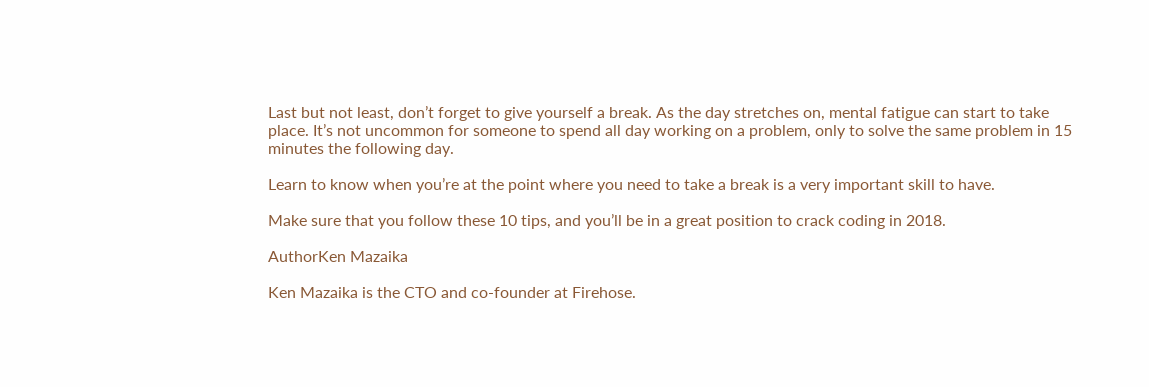Last but not least, don’t forget to give yourself a break. As the day stretches on, mental fatigue can start to take place. It’s not uncommon for someone to spend all day working on a problem, only to solve the same problem in 15 minutes the following day.

Learn to know when you’re at the point where you need to take a break is a very important skill to have.

Make sure that you follow these 10 tips, and you’ll be in a great position to crack coding in 2018.

AuthorKen Mazaika

Ken Mazaika is the CTO and co-founder at Firehose.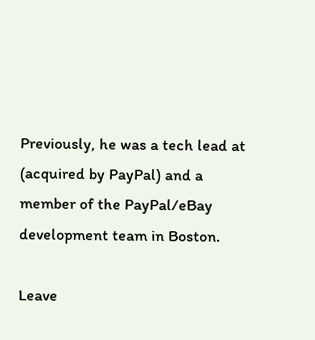Previously, he was a tech lead at (acquired by PayPal) and a member of the PayPal/eBay development team in Boston.

Leave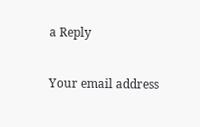a Reply

Your email address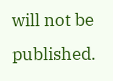will not be published.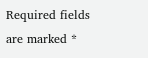Required fields are marked *